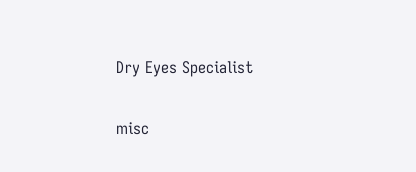Dry Eyes Specialist

misc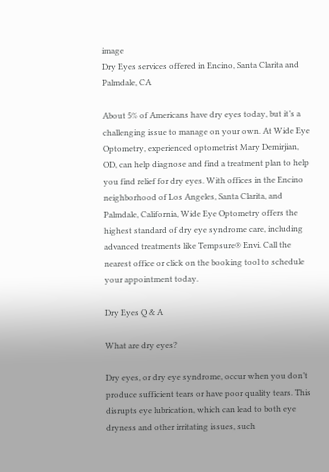image
Dry Eyes services offered in Encino, Santa Clarita and Palmdale, CA

About 5% of Americans have dry eyes today, but it’s a challenging issue to manage on your own. At Wide Eye Optometry, experienced optometrist Mary Demirjian, OD, can help diagnose and find a treatment plan to help you find relief for dry eyes. With offices in the Encino neighborhood of Los Angeles, Santa Clarita, and Palmdale, California, Wide Eye Optometry offers the highest standard of dry eye syndrome care, including advanced treatments like Tempsure® Envi. Call the nearest office or click on the booking tool to schedule your appointment today.

Dry Eyes Q & A

What are dry eyes?

Dry eyes, or dry eye syndrome, occur when you don’t produce sufficient tears or have poor quality tears. This disrupts eye lubrication, which can lead to both eye dryness and other irritating issues, such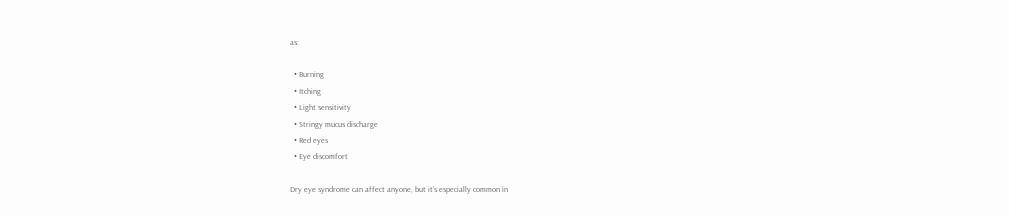as:

  • Burning
  • Itching
  • Light sensitivity
  • Stringy mucus discharge
  • Red eyes
  • Eye discomfort

Dry eye syndrome can affect anyone, but it’s especially common in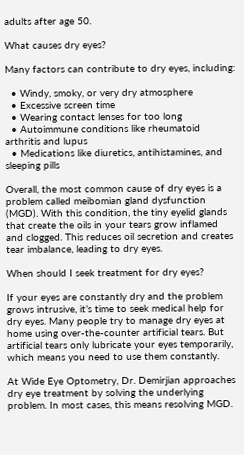adults after age 50.

What causes dry eyes?

Many factors can contribute to dry eyes, including:

  • Windy, smoky, or very dry atmosphere
  • Excessive screen time
  • Wearing contact lenses for too long
  • Autoimmune conditions like rheumatoid arthritis and lupus
  • Medications like diuretics, antihistamines, and sleeping pills

Overall, the most common cause of dry eyes is a problem called meibomian gland dysfunction (MGD). With this condition, the tiny eyelid glands that create the oils in your tears grow inflamed and clogged. This reduces oil secretion and creates tear imbalance, leading to dry eyes.

When should I seek treatment for dry eyes?

If your eyes are constantly dry and the problem grows intrusive, it’s time to seek medical help for dry eyes. Many people try to manage dry eyes at home using over-the-counter artificial tears. But artificial tears only lubricate your eyes temporarily, which means you need to use them constantly.

At Wide Eye Optometry, Dr. Demirjian approaches dry eye treatment by solving the underlying problem. In most cases, this means resolving MGD.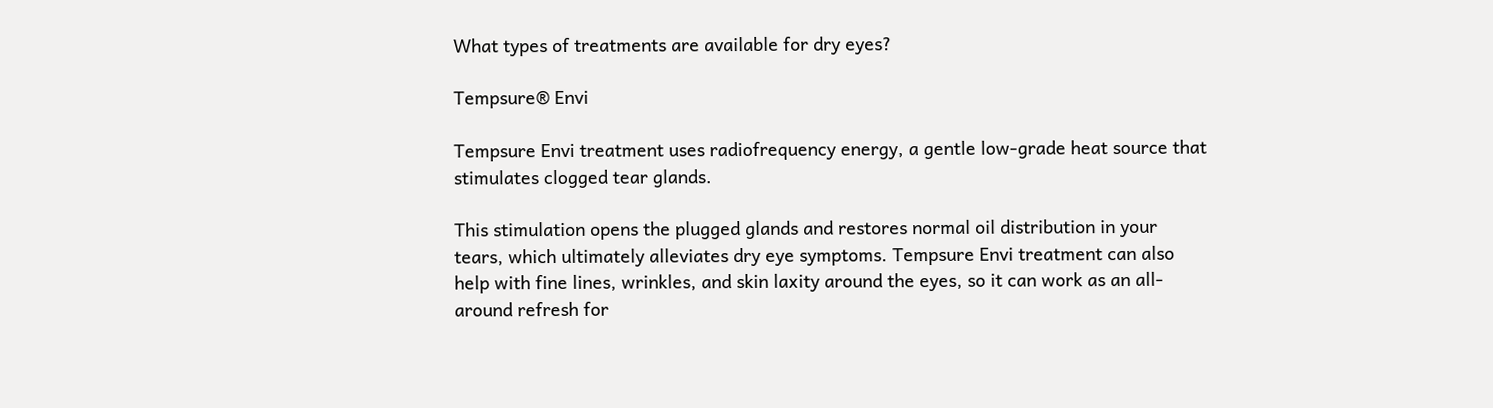What types of treatments are available for dry eyes?

Tempsure® Envi

Tempsure Envi treatment uses radiofrequency energy, a gentle low-grade heat source that stimulates clogged tear glands.

This stimulation opens the plugged glands and restores normal oil distribution in your tears, which ultimately alleviates dry eye symptoms. Tempsure Envi treatment can also help with fine lines, wrinkles, and skin laxity around the eyes, so it can work as an all-around refresh for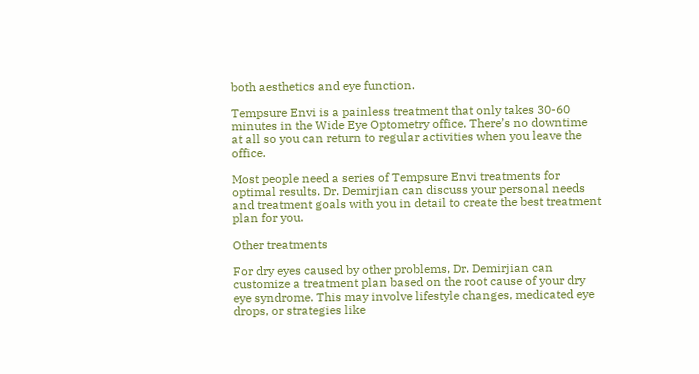both aesthetics and eye function.

Tempsure Envi is a painless treatment that only takes 30-60 minutes in the Wide Eye Optometry office. There’s no downtime at all so you can return to regular activities when you leave the office.

Most people need a series of Tempsure Envi treatments for optimal results. Dr. Demirjian can discuss your personal needs and treatment goals with you in detail to create the best treatment plan for you.

Other treatments

For dry eyes caused by other problems, Dr. Demirjian can customize a treatment plan based on the root cause of your dry eye syndrome. This may involve lifestyle changes, medicated eye drops, or strategies like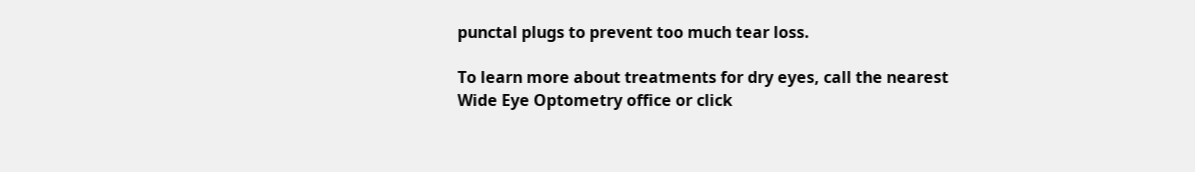punctal plugs to prevent too much tear loss.

To learn more about treatments for dry eyes, call the nearest Wide Eye Optometry office or click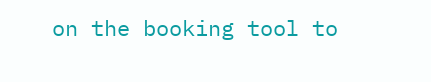on the booking tool to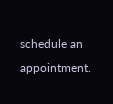schedule an appointment.